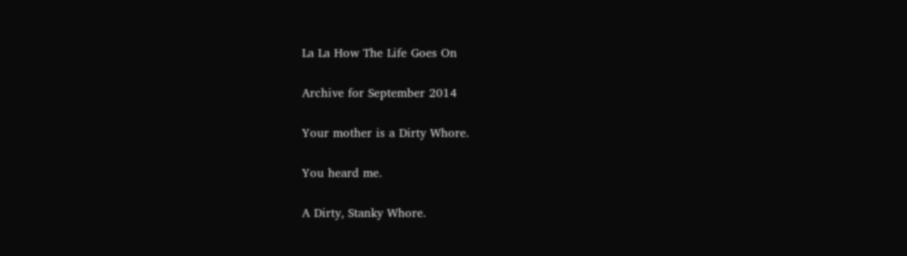La La How The Life Goes On

Archive for September 2014

Your mother is a Dirty Whore.

You heard me.

A Dirty, Stanky Whore.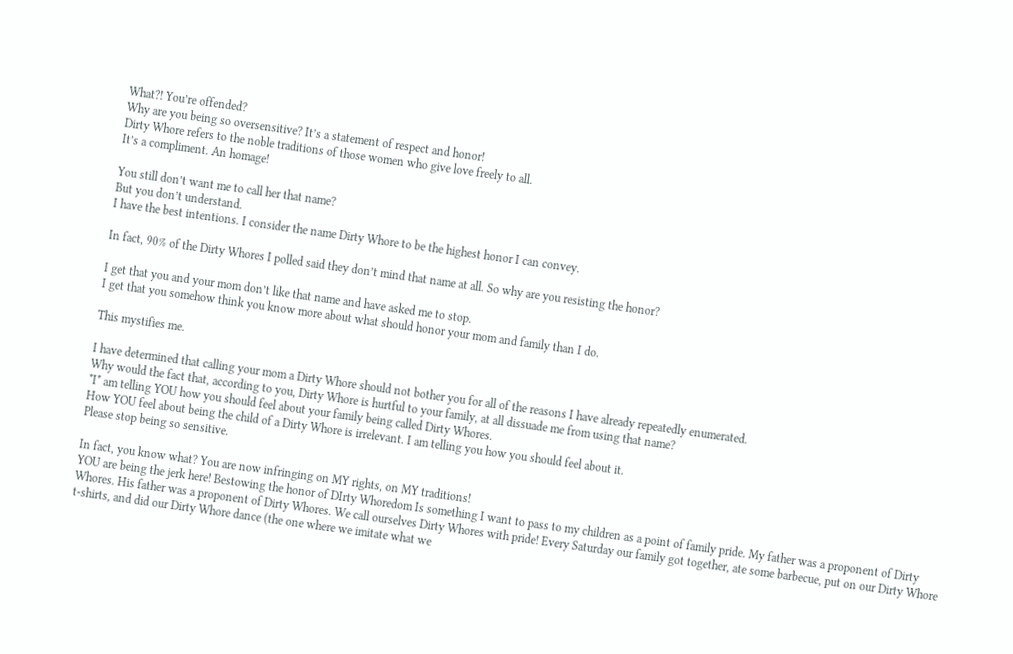What?! You’re offended?
Why are you being so oversensitive? It’s a statement of respect and honor!
Dirty Whore refers to the noble traditions of those women who give love freely to all.
It’s a compliment. An homage!

You still don’t want me to call her that name?
But you don’t understand.
I have the best intentions. I consider the name Dirty Whore to be the highest honor I can convey.

In fact, 90% of the Dirty Whores I polled said they don’t mind that name at all. So why are you resisting the honor?

I get that you and your mom don’t like that name and have asked me to stop.
I get that you somehow think you know more about what should honor your mom and family than I do.

This mystifies me.

I have determined that calling your mom a Dirty Whore should not bother you for all of the reasons I have already repeatedly enumerated.
Why would the fact that, according to you, Dirty Whore is hurtful to your family, at all dissuade me from using that name?
*I* am telling YOU how you should feel about your family being called Dirty Whores.
How YOU feel about being the child of a Dirty Whore is irrelevant. I am telling you how you should feel about it.
Please stop being so sensitive.

In fact, you know what? You are now infringing on MY rights, on MY traditions!
YOU are being the jerk here! Bestowing the honor of DIrty Whoredom Is something I want to pass to my children as a point of family pride. My father was a proponent of Dirty Whores. His father was a proponent of Dirty Whores. We call ourselves Dirty Whores with pride! Every Saturday our family got together, ate some barbecue, put on our Dirty Whore t-shirts, and did our Dirty Whore dance (the one where we imitate what we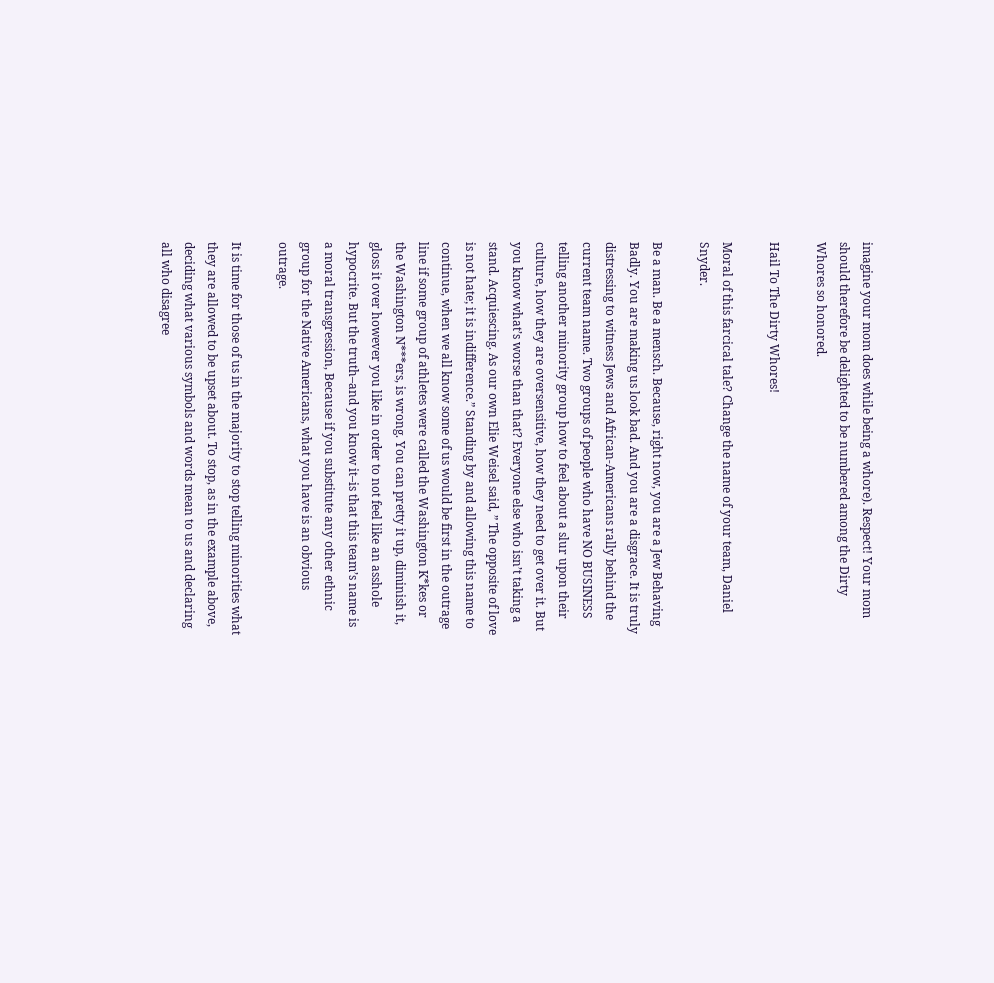imagine your mom does while being a whore). Respect! Your mom should therefore be delighted to be numbered among the Dirty Whores so honored.

Hail To The Dirty Whores!

Moral of this farcical tale? Change the name of your team, Daniel Snyder.

Be a man. Be a mensch. Because, right now, you are a Jew Behaving Badly. You are making us look bad. And you are a disgrace. It is truly distressing to witness Jews and African-Americans rally behind the current team name. Two groups of people who have NO BUSINESS telling another minority group how to feel about a slur upon their culture, how they are oversensitive, how they need to get over it. But you know what’s worse than that? Everyone else who isn’t taking a stand. Acquiescing. As our own Elie Weisel said, ” The opposite of love is not hate; it is indifference.” Standing by and allowing this name to continue, when we all know some of us would be first in the outrage line if some group of athletes were called the Washington K*kes or the Washington N***ers, is wrong. You can pretty it up, diminish it, gloss it over however you like in order to not feel like an asshole hypocrite. But the truth–and you know it–is that this team’s name is a moral transgression, Because if you substitute any other ethnic group for the Native Americans, what you have is an obvious outrage.

It is time for those of us in the majority to stop telling minorities what they are allowed to be upset about. To stop, as in the example above, deciding what various symbols and words mean to us and declaring all who disagree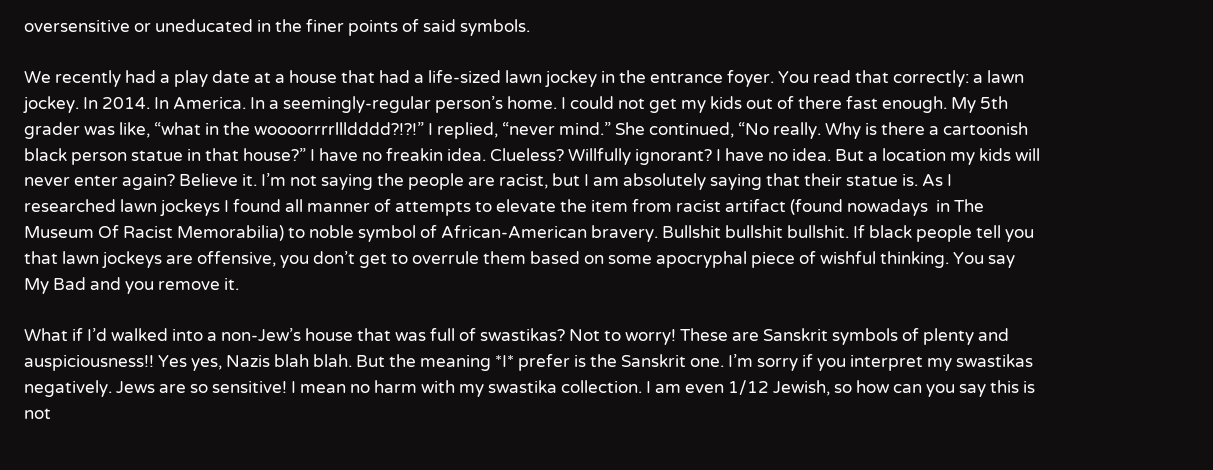oversensitive or uneducated in the finer points of said symbols.

We recently had a play date at a house that had a life-sized lawn jockey in the entrance foyer. You read that correctly: a lawn jockey. In 2014. In America. In a seemingly-regular person’s home. I could not get my kids out of there fast enough. My 5th grader was like, “what in the woooorrrrllldddd?!?!” I replied, “never mind.” She continued, “No really. Why is there a cartoonish black person statue in that house?” I have no freakin idea. Clueless? Willfully ignorant? I have no idea. But a location my kids will never enter again? Believe it. I’m not saying the people are racist, but I am absolutely saying that their statue is. As I researched lawn jockeys I found all manner of attempts to elevate the item from racist artifact (found nowadays  in The Museum Of Racist Memorabilia) to noble symbol of African-American bravery. Bullshit bullshit bullshit. If black people tell you that lawn jockeys are offensive, you don’t get to overrule them based on some apocryphal piece of wishful thinking. You say My Bad and you remove it.

What if I’d walked into a non-Jew’s house that was full of swastikas? Not to worry! These are Sanskrit symbols of plenty and auspiciousness!! Yes yes, Nazis blah blah. But the meaning *I* prefer is the Sanskrit one. I’m sorry if you interpret my swastikas negatively. Jews are so sensitive! I mean no harm with my swastika collection. I am even 1/12 Jewish, so how can you say this is not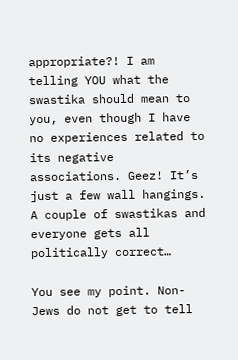appropriate?! I am telling YOU what the swastika should mean to you, even though I have no experiences related to its negative associations. Geez! It’s just a few wall hangings. A couple of swastikas and everyone gets all politically correct…

You see my point. Non-Jews do not get to tell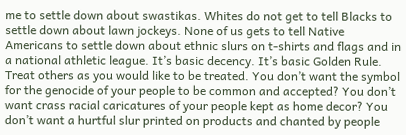me to settle down about swastikas. Whites do not get to tell Blacks to settle down about lawn jockeys. None of us gets to tell Native Americans to settle down about ethnic slurs on t-shirts and flags and in a national athletic league. It’s basic decency. It’s basic Golden Rule. Treat others as you would like to be treated. You don’t want the symbol for the genocide of your people to be common and accepted? You don’t want crass racial caricatures of your people kept as home decor? You don’t want a hurtful slur printed on products and chanted by people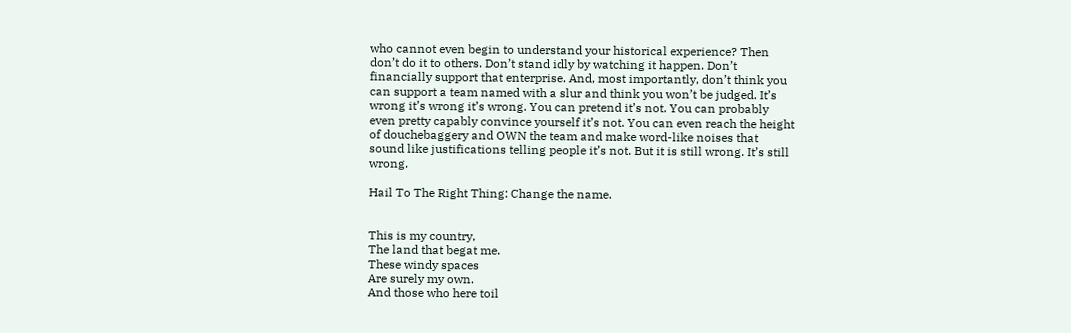who cannot even begin to understand your historical experience? Then don’t do it to others. Don’t stand idly by watching it happen. Don’t financially support that enterprise. And, most importantly, don’t think you can support a team named with a slur and think you won’t be judged. It’s wrong it’s wrong it’s wrong. You can pretend it’s not. You can probably even pretty capably convince yourself it’s not. You can even reach the height of douchebaggery and OWN the team and make word-like noises that sound like justifications telling people it’s not. But it is still wrong. It’s still wrong.

Hail To The Right Thing: Change the name.


This is my country,
The land that begat me.
These windy spaces
Are surely my own.
And those who here toil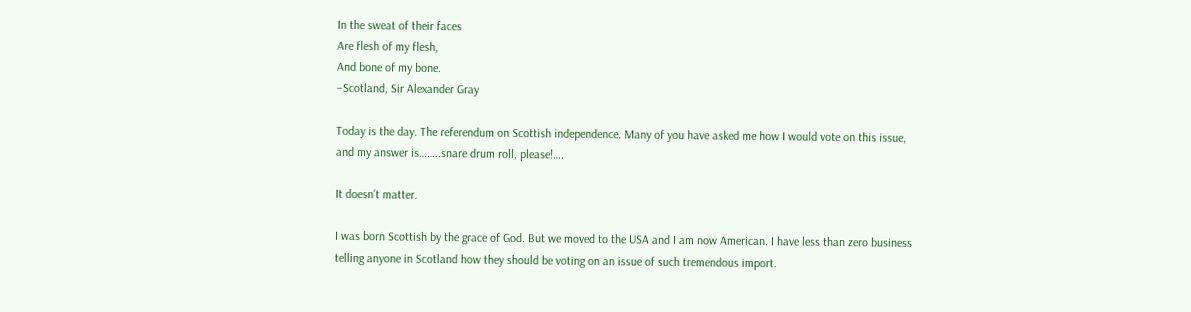In the sweat of their faces
Are flesh of my flesh,
And bone of my bone.
–Scotland, Sir Alexander Gray

Today is the day. The referendum on Scottish independence. Many of you have asked me how I would vote on this issue, and my answer is……..snare drum roll, please!….

It doesn’t matter.

I was born Scottish by the grace of God. But we moved to the USA and I am now American. I have less than zero business telling anyone in Scotland how they should be voting on an issue of such tremendous import.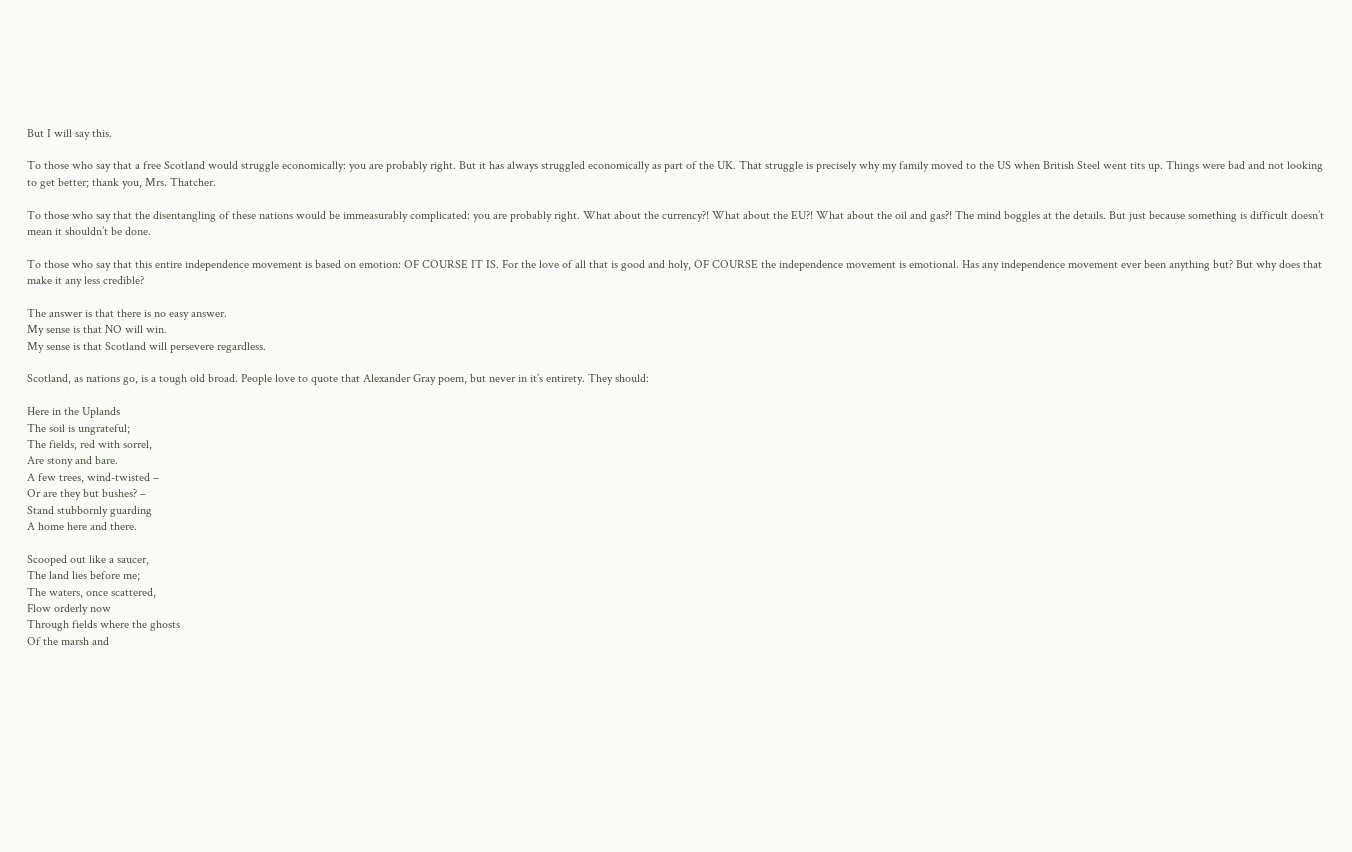But I will say this.

To those who say that a free Scotland would struggle economically: you are probably right. But it has always struggled economically as part of the UK. That struggle is precisely why my family moved to the US when British Steel went tits up. Things were bad and not looking to get better; thank you, Mrs. Thatcher.

To those who say that the disentangling of these nations would be immeasurably complicated: you are probably right. What about the currency?! What about the EU?! What about the oil and gas?! The mind boggles at the details. But just because something is difficult doesn’t mean it shouldn’t be done.

To those who say that this entire independence movement is based on emotion: OF COURSE IT IS. For the love of all that is good and holy, OF COURSE the independence movement is emotional. Has any independence movement ever been anything but? But why does that make it any less credible?

The answer is that there is no easy answer.
My sense is that NO will win.
My sense is that Scotland will persevere regardless.

Scotland, as nations go, is a tough old broad. People love to quote that Alexander Gray poem, but never in it’s entirety. They should:

Here in the Uplands
The soil is ungrateful;
The fields, red with sorrel,
Are stony and bare.
A few trees, wind-twisted –
Or are they but bushes? –
Stand stubbornly guarding
A home here and there.

Scooped out like a saucer,
The land lies before me;
The waters, once scattered,
Flow orderly now
Through fields where the ghosts
Of the marsh and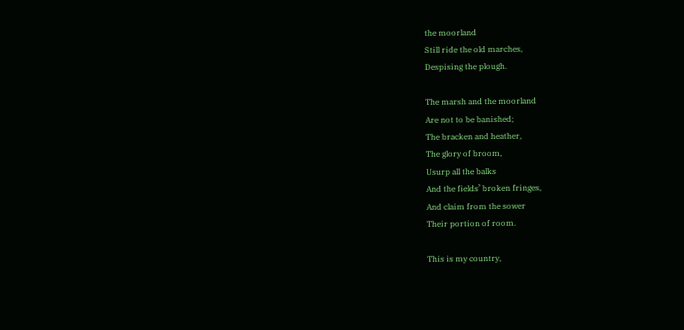the moorland
Still ride the old marches,
Despising the plough.

The marsh and the moorland
Are not to be banished;
The bracken and heather,
The glory of broom,
Usurp all the balks
And the fields’ broken fringes,
And claim from the sower
Their portion of room.

This is my country,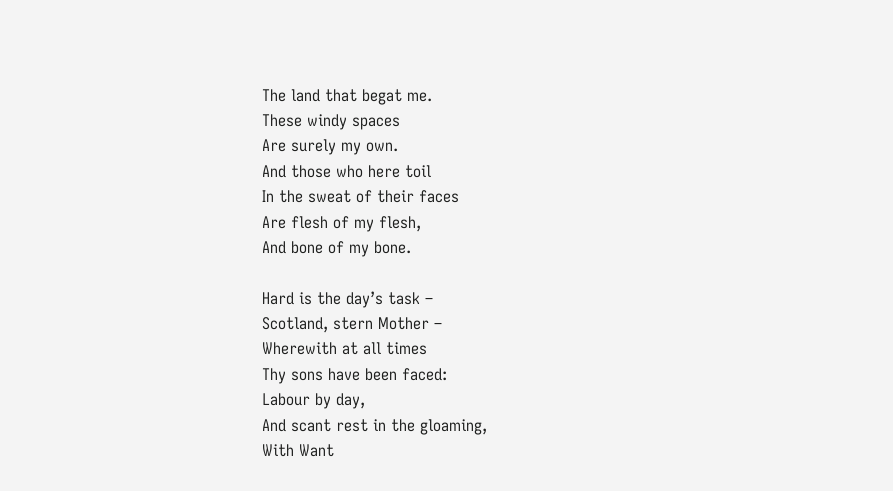The land that begat me.
These windy spaces
Are surely my own.
And those who here toil
In the sweat of their faces
Are flesh of my flesh,
And bone of my bone.

Hard is the day’s task –
Scotland, stern Mother –
Wherewith at all times
Thy sons have been faced:
Labour by day,
And scant rest in the gloaming,
With Want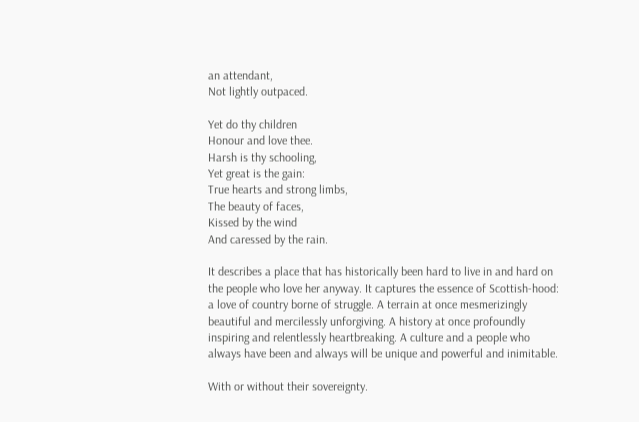an attendant,
Not lightly outpaced.

Yet do thy children
Honour and love thee.
Harsh is thy schooling,
Yet great is the gain:
True hearts and strong limbs,
The beauty of faces,
Kissed by the wind
And caressed by the rain.

It describes a place that has historically been hard to live in and hard on the people who love her anyway. It captures the essence of Scottish-hood: a love of country borne of struggle. A terrain at once mesmerizingly beautiful and mercilessly unforgiving. A history at once profoundly inspiring and relentlessly heartbreaking. A culture and a people who always have been and always will be unique and powerful and inimitable.

With or without their sovereignty.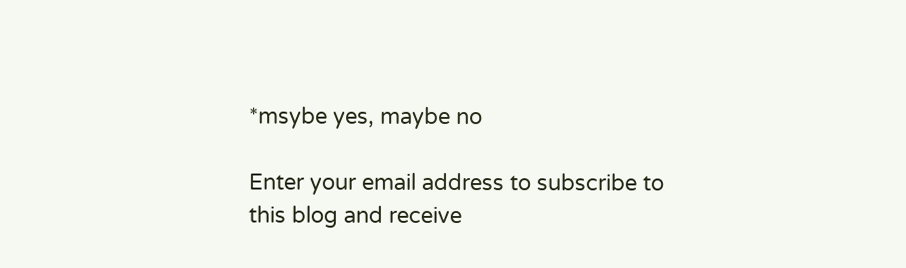*msybe yes, maybe no

Enter your email address to subscribe to this blog and receive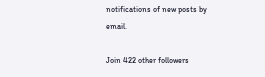notifications of new posts by email.

Join 422 other followers